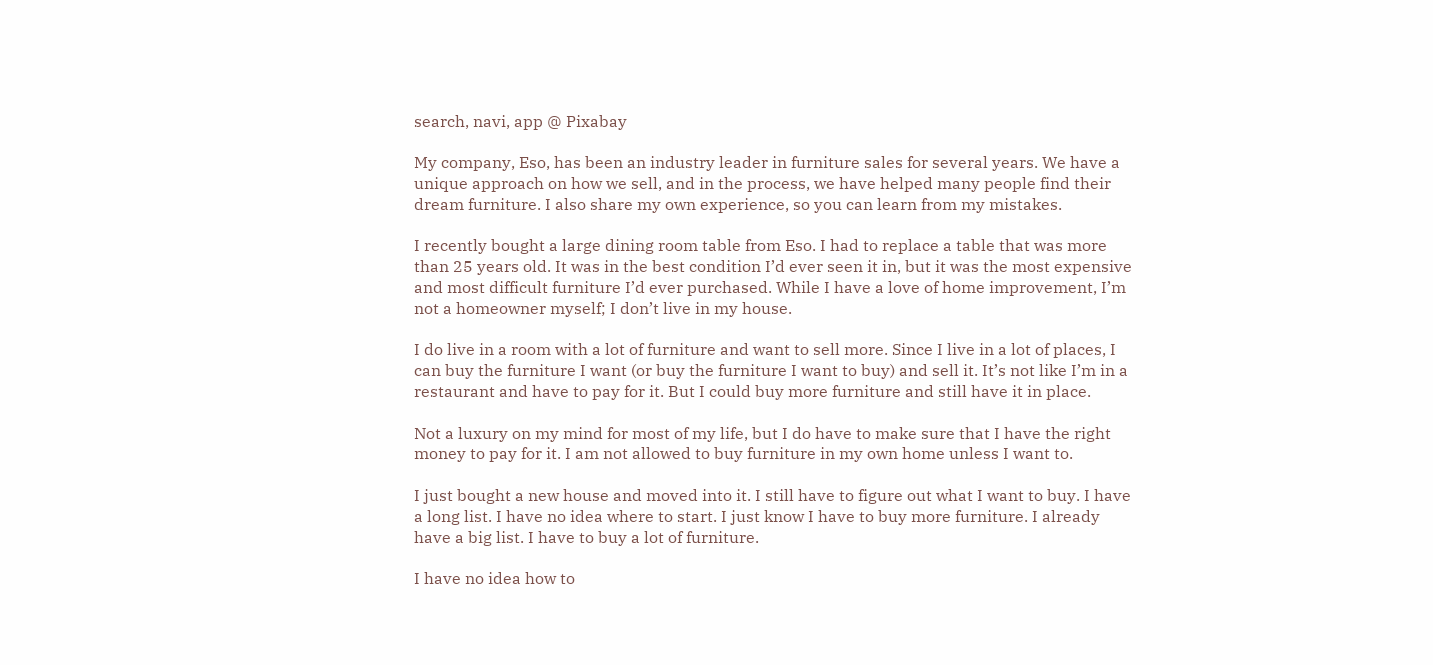search, navi, app @ Pixabay

My company, Eso, has been an industry leader in furniture sales for several years. We have a unique approach on how we sell, and in the process, we have helped many people find their dream furniture. I also share my own experience, so you can learn from my mistakes.

I recently bought a large dining room table from Eso. I had to replace a table that was more than 25 years old. It was in the best condition I’d ever seen it in, but it was the most expensive and most difficult furniture I’d ever purchased. While I have a love of home improvement, I’m not a homeowner myself; I don’t live in my house.

I do live in a room with a lot of furniture and want to sell more. Since I live in a lot of places, I can buy the furniture I want (or buy the furniture I want to buy) and sell it. It’s not like I’m in a restaurant and have to pay for it. But I could buy more furniture and still have it in place.

Not a luxury on my mind for most of my life, but I do have to make sure that I have the right money to pay for it. I am not allowed to buy furniture in my own home unless I want to.

I just bought a new house and moved into it. I still have to figure out what I want to buy. I have a long list. I have no idea where to start. I just know I have to buy more furniture. I already have a big list. I have to buy a lot of furniture.

I have no idea how to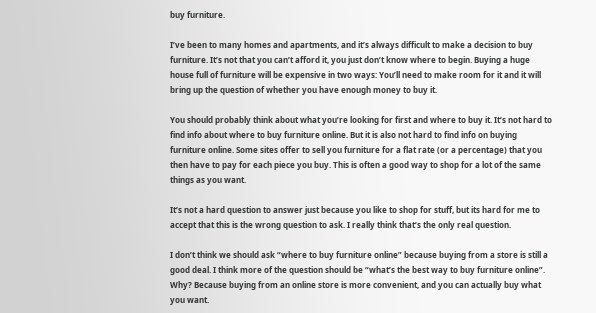buy furniture.

I’ve been to many homes and apartments, and it’s always difficult to make a decision to buy furniture. It’s not that you can’t afford it, you just don’t know where to begin. Buying a huge house full of furniture will be expensive in two ways: You’ll need to make room for it and it will bring up the question of whether you have enough money to buy it.

You should probably think about what you’re looking for first and where to buy it. It’s not hard to find info about where to buy furniture online. But it is also not hard to find info on buying furniture online. Some sites offer to sell you furniture for a flat rate (or a percentage) that you then have to pay for each piece you buy. This is often a good way to shop for a lot of the same things as you want.

It’s not a hard question to answer just because you like to shop for stuff, but its hard for me to accept that this is the wrong question to ask. I really think that’s the only real question.

I don’t think we should ask “where to buy furniture online” because buying from a store is still a good deal. I think more of the question should be “what’s the best way to buy furniture online”. Why? Because buying from an online store is more convenient, and you can actually buy what you want.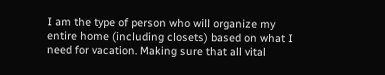I am the type of person who will organize my entire home (including closets) based on what I need for vacation. Making sure that all vital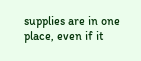supplies are in one place, even if it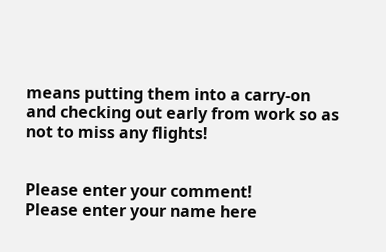means putting them into a carry-on and checking out early from work so as not to miss any flights!


Please enter your comment!
Please enter your name here